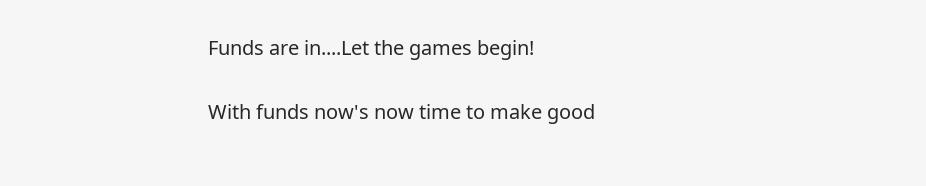Funds are in....Let the games begin!

With funds now's now time to make good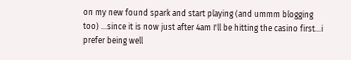on my new found spark and start playing (and ummm blogging too) ...since it is now just after 4am I'll be hitting the casino first...i prefer being well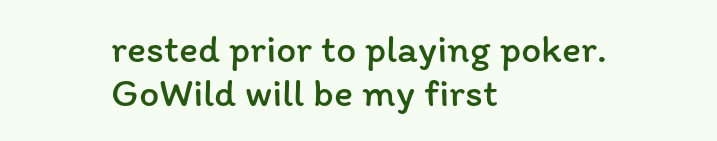rested prior to playing poker. GoWild will be my first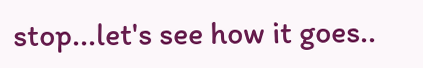stop...let's see how it goes..